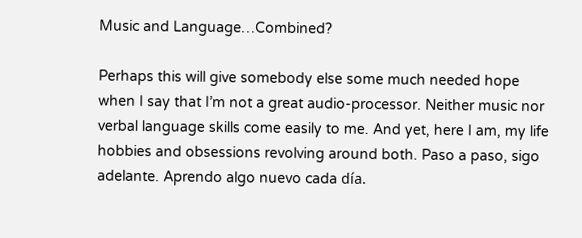Music and Language…Combined?

Perhaps this will give somebody else some much needed hope when I say that I’m not a great audio-processor. Neither music nor verbal language skills come easily to me. And yet, here I am, my life hobbies and obsessions revolving around both. Paso a paso, sigo adelante. Aprendo algo nuevo cada día.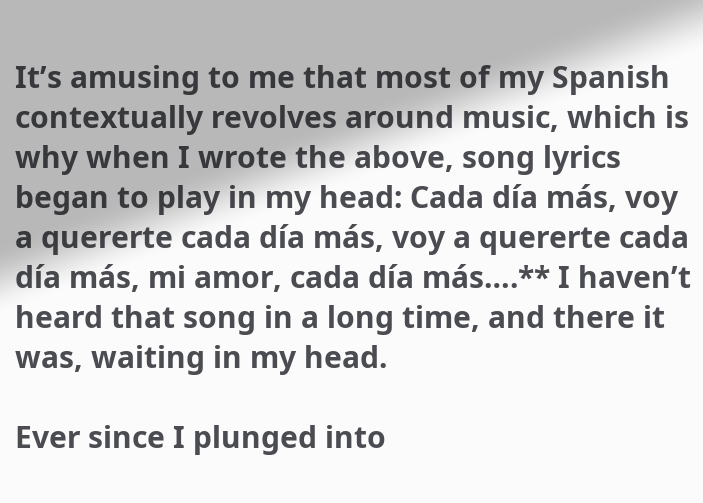It’s amusing to me that most of my Spanish contextually revolves around music, which is why when I wrote the above, song lyrics began to play in my head: Cada día más, voy a quererte cada día más, voy a quererte cada día más, mi amor, cada día más….** I haven’t heard that song in a long time, and there it was, waiting in my head.

Ever since I plunged into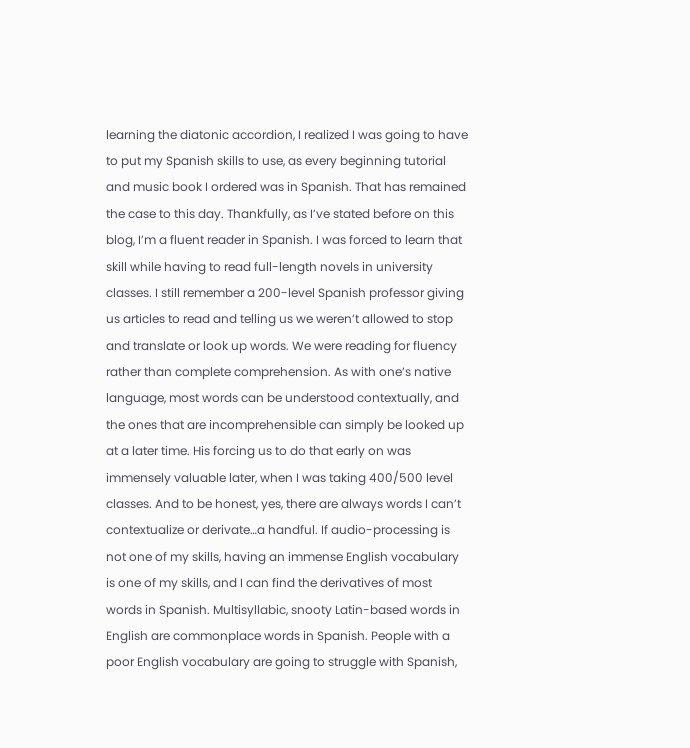learning the diatonic accordion, I realized I was going to have to put my Spanish skills to use, as every beginning tutorial and music book I ordered was in Spanish. That has remained the case to this day. Thankfully, as I’ve stated before on this blog, I’m a fluent reader in Spanish. I was forced to learn that skill while having to read full-length novels in university classes. I still remember a 200-level Spanish professor giving us articles to read and telling us we weren’t allowed to stop and translate or look up words. We were reading for fluency rather than complete comprehension. As with one’s native language, most words can be understood contextually, and the ones that are incomprehensible can simply be looked up at a later time. His forcing us to do that early on was immensely valuable later, when I was taking 400/500 level classes. And to be honest, yes, there are always words I can’t contextualize or derivate…a handful. If audio-processing is not one of my skills, having an immense English vocabulary is one of my skills, and I can find the derivatives of most words in Spanish. Multisyllabic, snooty Latin-based words in English are commonplace words in Spanish. People with a poor English vocabulary are going to struggle with Spanish,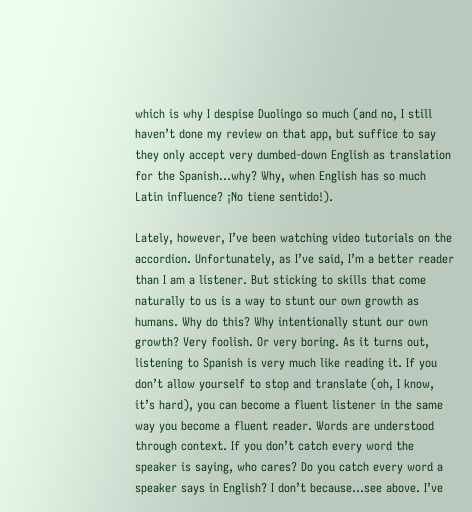which is why I despise Duolingo so much (and no, I still haven’t done my review on that app, but suffice to say they only accept very dumbed-down English as translation for the Spanish…why? Why, when English has so much Latin influence? ¡No tiene sentido!).

Lately, however, I’ve been watching video tutorials on the accordion. Unfortunately, as I’ve said, I’m a better reader than I am a listener. But sticking to skills that come naturally to us is a way to stunt our own growth as humans. Why do this? Why intentionally stunt our own growth? Very foolish. Or very boring. As it turns out, listening to Spanish is very much like reading it. If you don’t allow yourself to stop and translate (oh, I know, it’s hard), you can become a fluent listener in the same way you become a fluent reader. Words are understood through context. If you don’t catch every word the speaker is saying, who cares? Do you catch every word a speaker says in English? I don’t because…see above. I’ve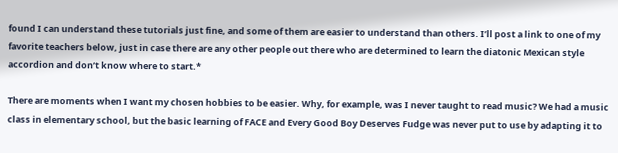found I can understand these tutorials just fine, and some of them are easier to understand than others. I’ll post a link to one of my favorite teachers below, just in case there are any other people out there who are determined to learn the diatonic Mexican style accordion and don’t know where to start.*

There are moments when I want my chosen hobbies to be easier. Why, for example, was I never taught to read music? We had a music class in elementary school, but the basic learning of FACE and Every Good Boy Deserves Fudge was never put to use by adapting it to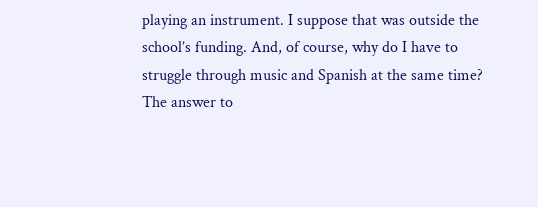playing an instrument. I suppose that was outside the school’s funding. And, of course, why do I have to struggle through music and Spanish at the same time? The answer to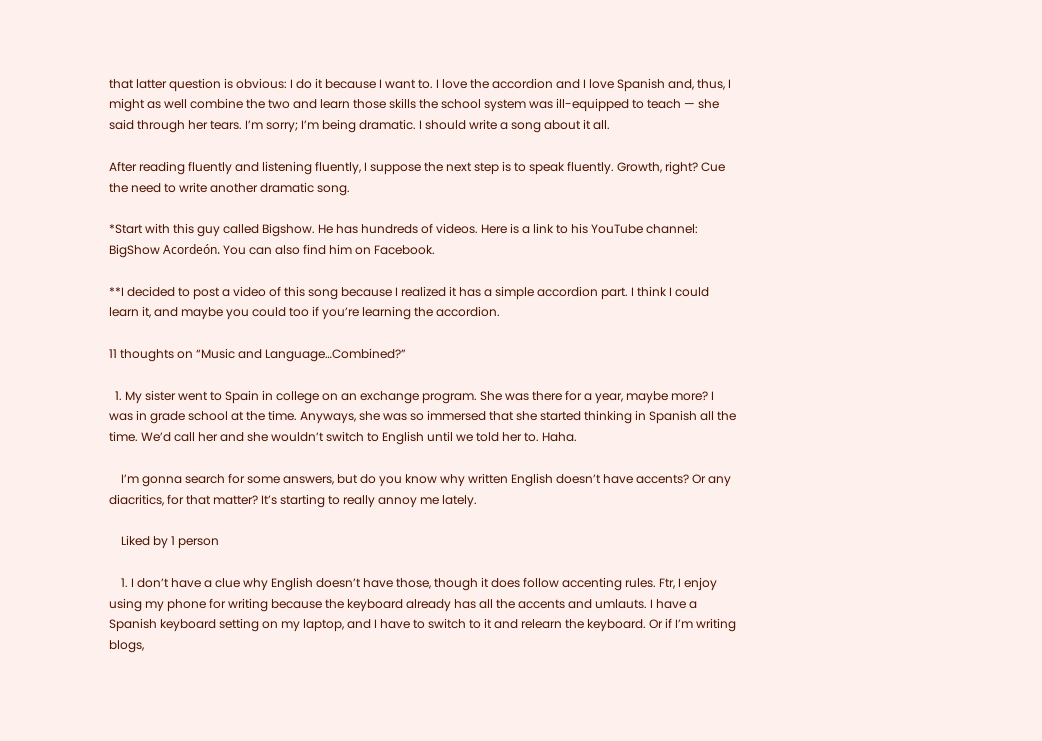that latter question is obvious: I do it because I want to. I love the accordion and I love Spanish and, thus, I might as well combine the two and learn those skills the school system was ill-equipped to teach — she said through her tears. I’m sorry; I’m being dramatic. I should write a song about it all.

After reading fluently and listening fluently, I suppose the next step is to speak fluently. Growth, right? Cue the need to write another dramatic song.

*Start with this guy called Bigshow. He has hundreds of videos. Here is a link to his YouTube channel: BigShow Acordeón. You can also find him on Facebook.

**I decided to post a video of this song because I realized it has a simple accordion part. I think I could learn it, and maybe you could too if you’re learning the accordion.

11 thoughts on “Music and Language…Combined?”

  1. My sister went to Spain in college on an exchange program. She was there for a year, maybe more? I was in grade school at the time. Anyways, she was so immersed that she started thinking in Spanish all the time. We’d call her and she wouldn’t switch to English until we told her to. Haha.

    I’m gonna search for some answers, but do you know why written English doesn’t have accents? Or any diacritics, for that matter? It’s starting to really annoy me lately.

    Liked by 1 person

    1. I don’t have a clue why English doesn’t have those, though it does follow accenting rules. Ftr, I enjoy using my phone for writing because the keyboard already has all the accents and umlauts. I have a Spanish keyboard setting on my laptop, and I have to switch to it and relearn the keyboard. Or if I’m writing blogs,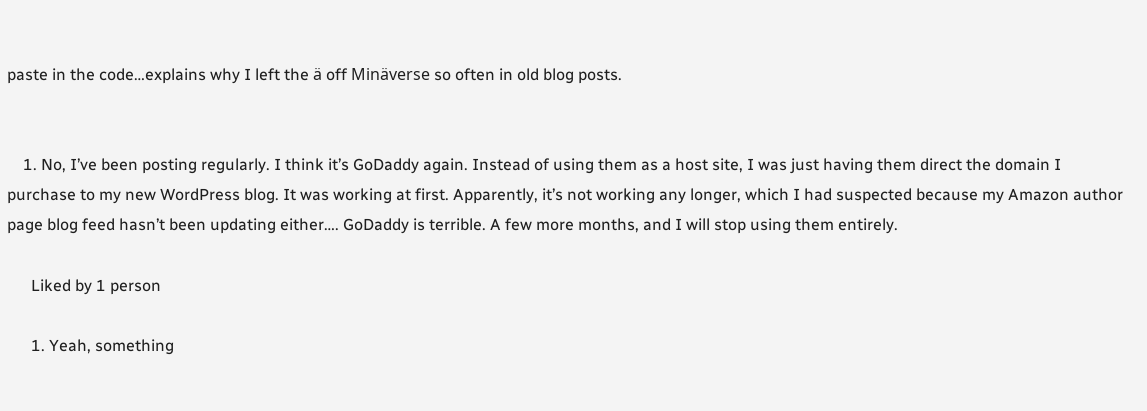paste in the code…explains why I left the ä off Minäverse so often in old blog posts.


    1. No, I’ve been posting regularly. I think it’s GoDaddy again. Instead of using them as a host site, I was just having them direct the domain I purchase to my new WordPress blog. It was working at first. Apparently, it’s not working any longer, which I had suspected because my Amazon author page blog feed hasn’t been updating either…. GoDaddy is terrible. A few more months, and I will stop using them entirely.

      Liked by 1 person

      1. Yeah, something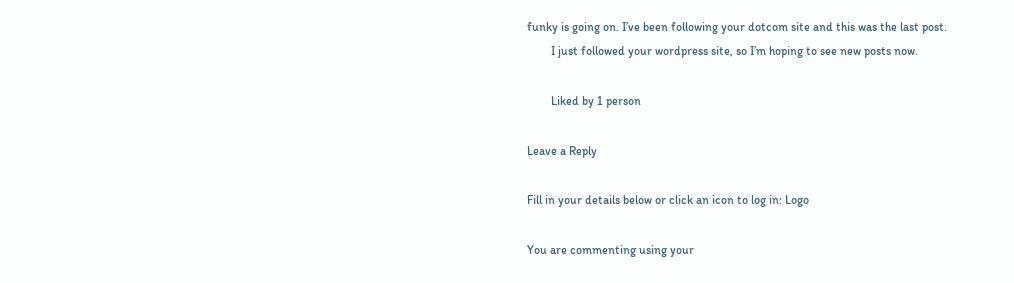funky is going on. I’ve been following your dotcom site and this was the last post.
        I just followed your wordpress site, so I’m hoping to see new posts now.

        Liked by 1 person

Leave a Reply

Fill in your details below or click an icon to log in: Logo

You are commenting using your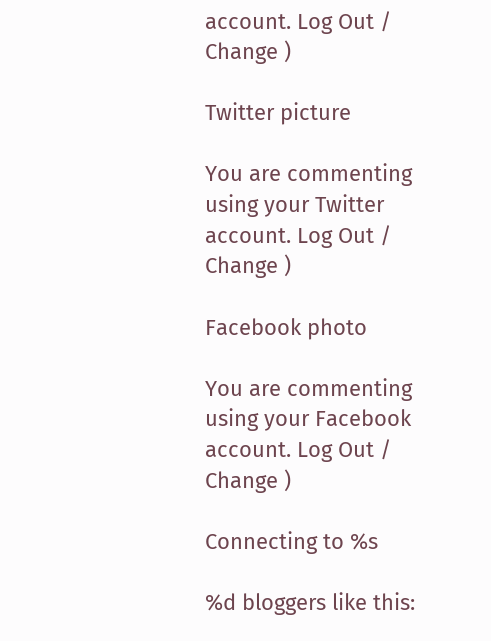account. Log Out /  Change )

Twitter picture

You are commenting using your Twitter account. Log Out /  Change )

Facebook photo

You are commenting using your Facebook account. Log Out /  Change )

Connecting to %s

%d bloggers like this: